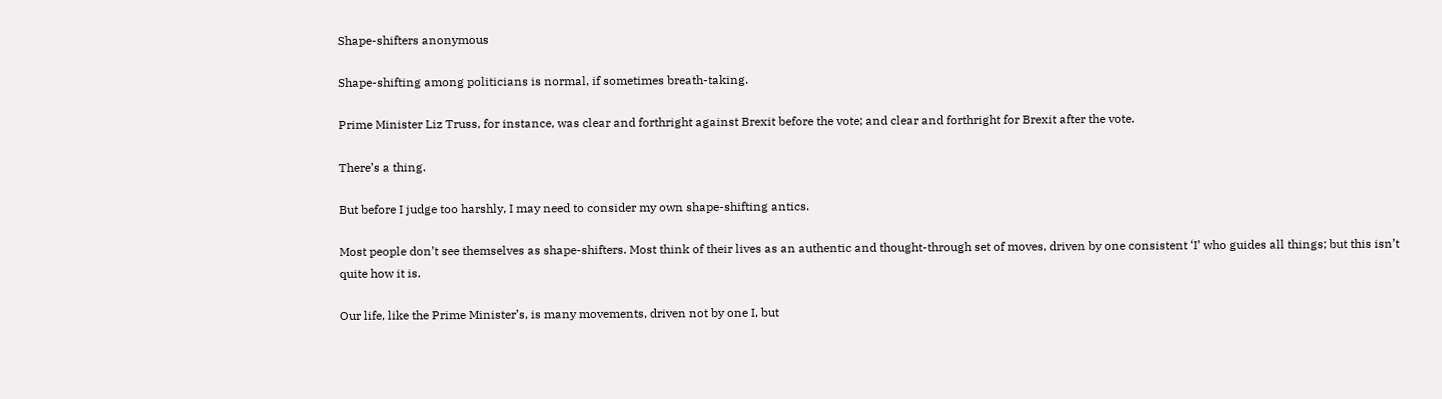Shape-shifters anonymous

Shape-shifting among politicians is normal, if sometimes breath-taking.

Prime Minister Liz Truss, for instance, was clear and forthright against Brexit before the vote; and clear and forthright for Brexit after the vote.

There’s a thing.

But before I judge too harshly, I may need to consider my own shape-shifting antics.

Most people don’t see themselves as shape-shifters. Most think of their lives as an authentic and thought-through set of moves, driven by one consistent ‘I’ who guides all things; but this isn’t quite how it is.

Our life, like the Prime Minister’s, is many movements, driven not by one I, but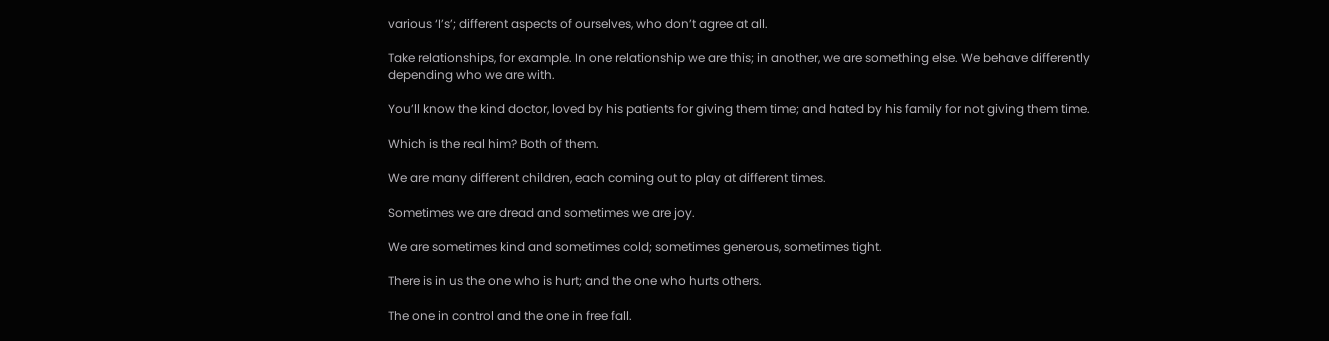various ‘I’s’; different aspects of ourselves, who don’t agree at all.

Take relationships, for example. In one relationship we are this; in another, we are something else. We behave differently depending who we are with.

You’ll know the kind doctor, loved by his patients for giving them time; and hated by his family for not giving them time.

Which is the real him? Both of them.

We are many different children, each coming out to play at different times.

Sometimes we are dread and sometimes we are joy.

We are sometimes kind and sometimes cold; sometimes generous, sometimes tight.

There is in us the one who is hurt; and the one who hurts others.

The one in control and the one in free fall.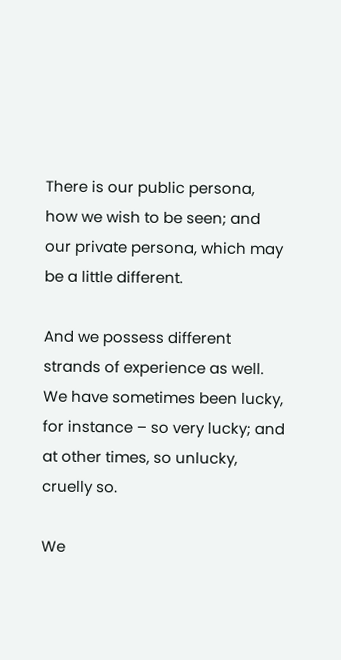There is our public persona, how we wish to be seen; and our private persona, which may be a little different.

And we possess different strands of experience as well. We have sometimes been lucky, for instance – so very lucky; and at other times, so unlucky, cruelly so.

We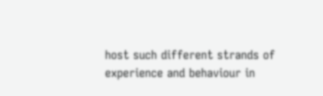host such different strands of experience and behaviour in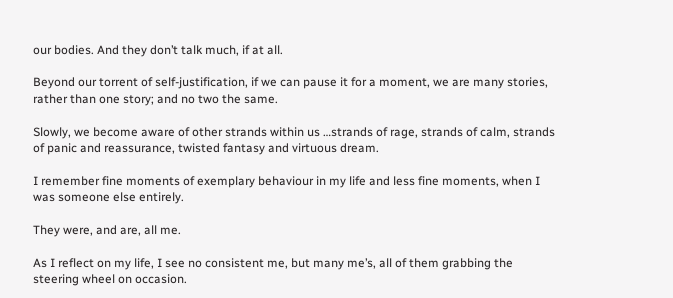our bodies. And they don’t talk much, if at all.

Beyond our torrent of self-justification, if we can pause it for a moment, we are many stories, rather than one story; and no two the same.

Slowly, we become aware of other strands within us …strands of rage, strands of calm, strands of panic and reassurance, twisted fantasy and virtuous dream.

I remember fine moments of exemplary behaviour in my life and less fine moments, when I was someone else entirely.

They were, and are, all me.

As I reflect on my life, I see no consistent me, but many me’s, all of them grabbing the steering wheel on occasion.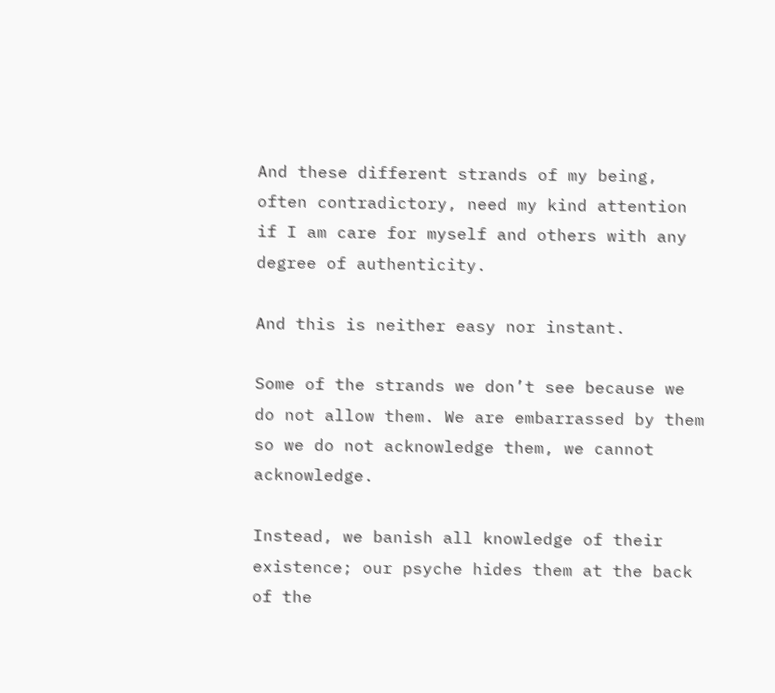And these different strands of my being, often contradictory, need my kind attention if I am care for myself and others with any degree of authenticity.

And this is neither easy nor instant.

Some of the strands we don’t see because we do not allow them. We are embarrassed by them so we do not acknowledge them, we cannot acknowledge.

Instead, we banish all knowledge of their existence; our psyche hides them at the back of the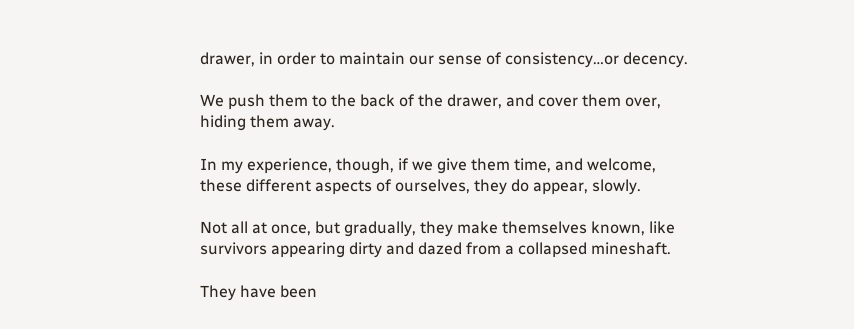drawer, in order to maintain our sense of consistency…or decency.

We push them to the back of the drawer, and cover them over, hiding them away.

In my experience, though, if we give them time, and welcome, these different aspects of ourselves, they do appear, slowly.

Not all at once, but gradually, they make themselves known, like survivors appearing dirty and dazed from a collapsed mineshaft.

They have been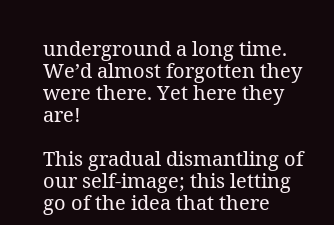underground a long time. We’d almost forgotten they were there. Yet here they are!

This gradual dismantling of our self-image; this letting go of the idea that there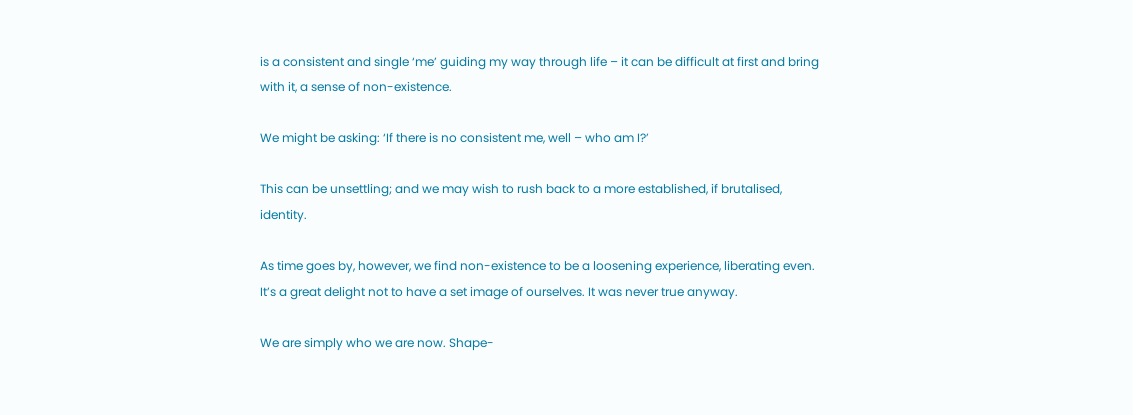is a consistent and single ‘me’ guiding my way through life – it can be difficult at first and bring with it, a sense of non-existence.

We might be asking: ‘If there is no consistent me, well – who am I?’

This can be unsettling; and we may wish to rush back to a more established, if brutalised, identity.

As time goes by, however, we find non-existence to be a loosening experience, liberating even. It’s a great delight not to have a set image of ourselves. It was never true anyway.

We are simply who we are now. Shape-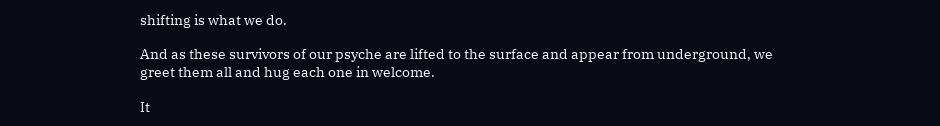shifting is what we do.

And as these survivors of our psyche are lifted to the surface and appear from underground, we greet them all and hug each one in welcome.

It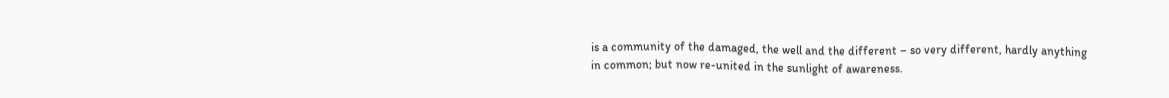is a community of the damaged, the well and the different – so very different, hardly anything in common; but now re-united in the sunlight of awareness.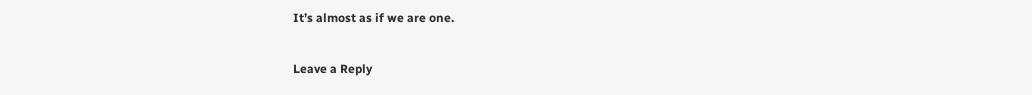It’s almost as if we are one.

Leave a Reply